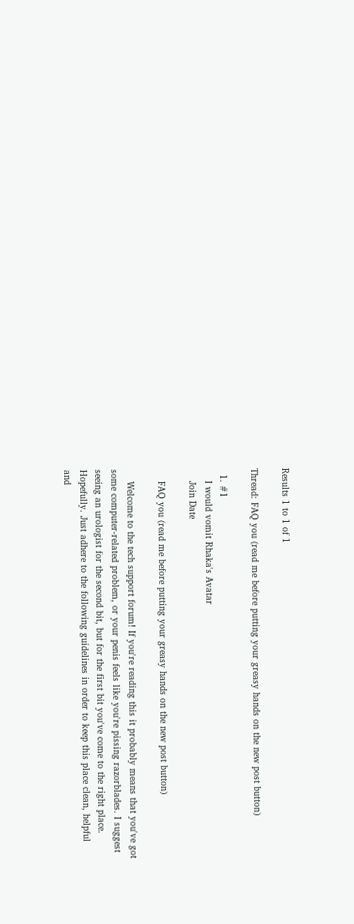Results 1 to 1 of 1

Thread: FAQ you (read me before putting your greasy hands on the new post button)

  1. #1
    I would vomit Rhaka's Avatar
    Join Date

    FAQ you (read me before putting your greasy hands on the new post button)

    Welcome to the tech support forum! If you're reading this it probably means that you've got some computer-related problem, or your penis feels like you're pissing razorblades. I suggest seeing an urologist for the second bit, but for the first bit you've come to the right place. Hopefully. Just adhere to the following guidelines in order to keep this place clean, helpful and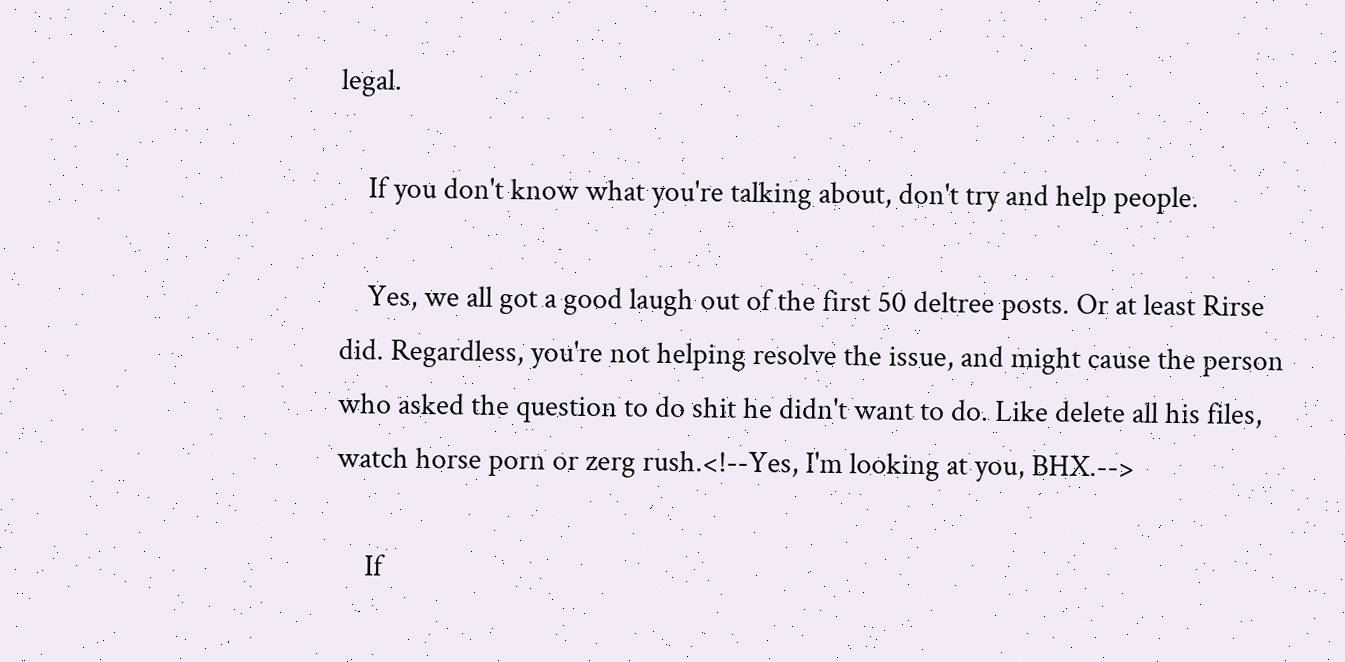legal.

    If you don't know what you're talking about, don't try and help people.

    Yes, we all got a good laugh out of the first 50 deltree posts. Or at least Rirse did. Regardless, you're not helping resolve the issue, and might cause the person who asked the question to do shit he didn't want to do. Like delete all his files, watch horse porn or zerg rush.<!--Yes, I'm looking at you, BHX.-->

    If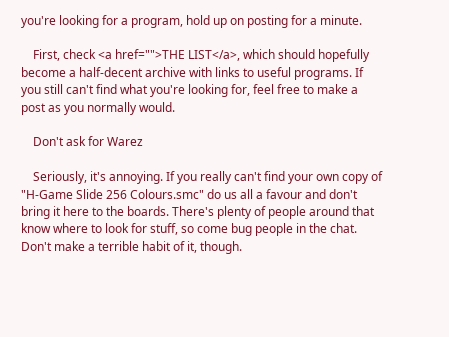you're looking for a program, hold up on posting for a minute.

    First, check <a href="">THE LIST</a>, which should hopefully become a half-decent archive with links to useful programs. If you still can't find what you're looking for, feel free to make a post as you normally would.

    Don't ask for Warez

    Seriously, it's annoying. If you really can't find your own copy of "H-Game Slide 256 Colours.smc" do us all a favour and don't bring it here to the boards. There's plenty of people around that know where to look for stuff, so come bug people in the chat. Don't make a terrible habit of it, though.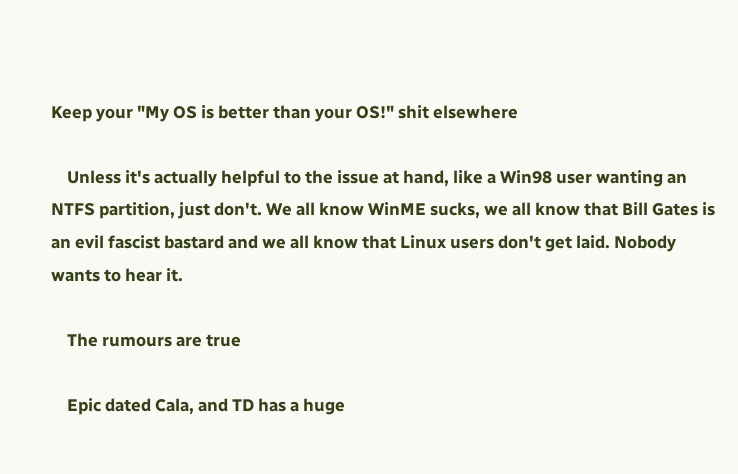Keep your "My OS is better than your OS!" shit elsewhere

    Unless it's actually helpful to the issue at hand, like a Win98 user wanting an NTFS partition, just don't. We all know WinME sucks, we all know that Bill Gates is an evil fascist bastard and we all know that Linux users don't get laid. Nobody wants to hear it.

    The rumours are true

    Epic dated Cala, and TD has a huge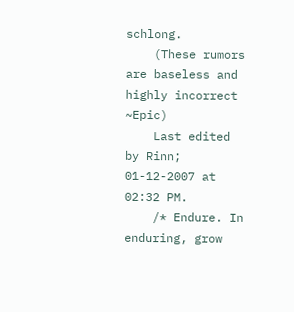schlong.
    (These rumors are baseless and highly incorrect ~Epic)
    Last edited by Rinn; 01-12-2007 at 02:32 PM.
    /* Endure. In enduring, grow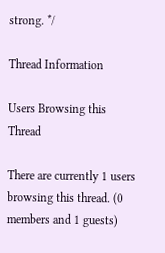strong. */

Thread Information

Users Browsing this Thread

There are currently 1 users browsing this thread. (0 members and 1 guests)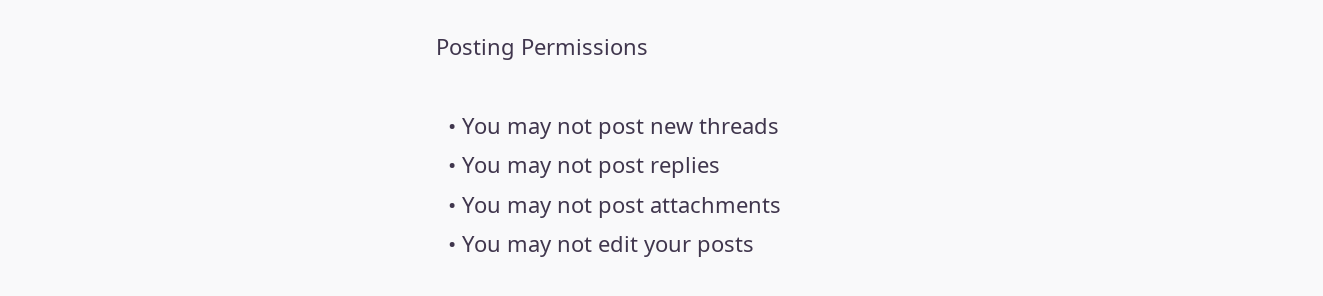Posting Permissions

  • You may not post new threads
  • You may not post replies
  • You may not post attachments
  • You may not edit your posts